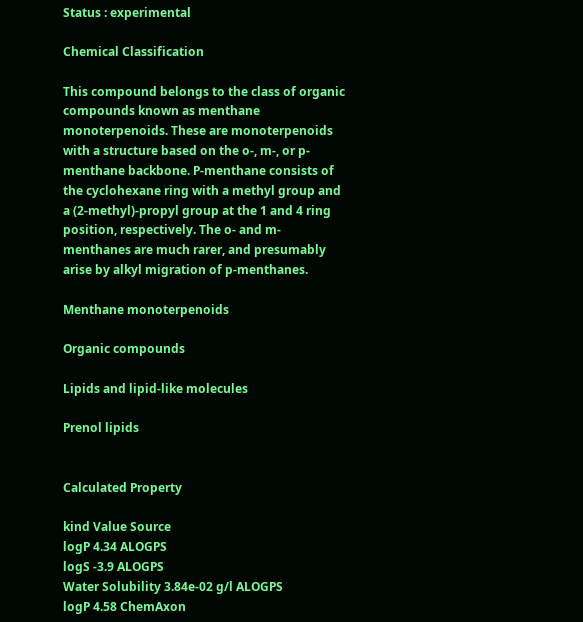Status : experimental

Chemical Classification

This compound belongs to the class of organic compounds known as menthane monoterpenoids. These are monoterpenoids with a structure based on the o-, m-, or p-menthane backbone. P-menthane consists of the cyclohexane ring with a methyl group and a (2-methyl)-propyl group at the 1 and 4 ring position, respectively. The o- and m- menthanes are much rarer, and presumably arise by alkyl migration of p-menthanes.

Menthane monoterpenoids

Organic compounds

Lipids and lipid-like molecules

Prenol lipids


Calculated Property

kind Value Source
logP 4.34 ALOGPS
logS -3.9 ALOGPS
Water Solubility 3.84e-02 g/l ALOGPS
logP 4.58 ChemAxon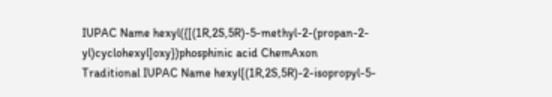IUPAC Name hexyl({[(1R,2S,5R)-5-methyl-2-(propan-2-yl)cyclohexyl]oxy})phosphinic acid ChemAxon
Traditional IUPAC Name hexyl[(1R,2S,5R)-2-isopropyl-5-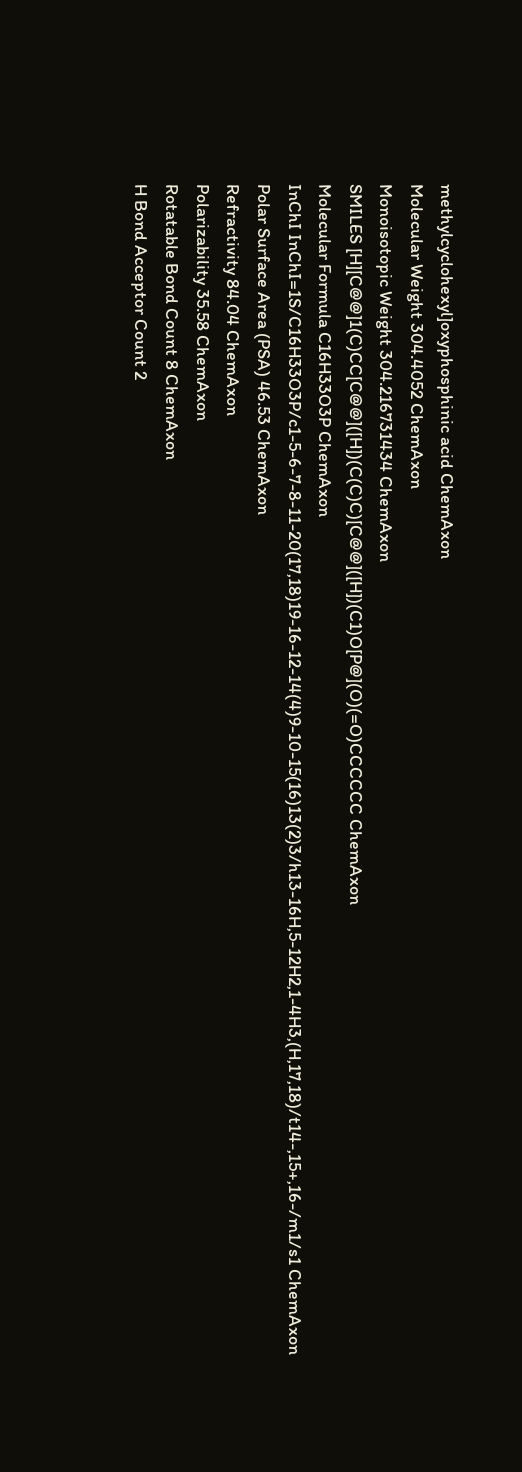methylcyclohexyl]oxyphosphinic acid ChemAxon
Molecular Weight 304.4052 ChemAxon
Monoisotopic Weight 304.216731434 ChemAxon
SMILES [H][C@@]1(C)CC[C@@]([H])(C(C)C)[C@@]([H])(C1)O[P@](O)(=O)CCCCCC ChemAxon
Molecular Formula C16H33O3P ChemAxon
InChI InChI=1S/C16H33O3P/c1-5-6-7-8-11-20(17,18)19-16-12-14(4)9-10-15(16)13(2)3/h13-16H,5-12H2,1-4H3,(H,17,18)/t14-,15+,16-/m1/s1 ChemAxon
Polar Surface Area (PSA) 46.53 ChemAxon
Refractivity 84.04 ChemAxon
Polarizability 35.58 ChemAxon
Rotatable Bond Count 8 ChemAxon
H Bond Acceptor Count 2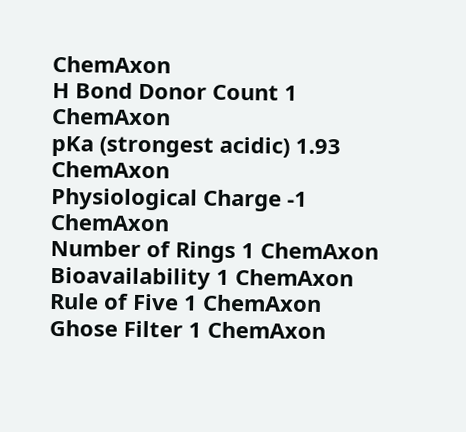ChemAxon
H Bond Donor Count 1 ChemAxon
pKa (strongest acidic) 1.93 ChemAxon
Physiological Charge -1 ChemAxon
Number of Rings 1 ChemAxon
Bioavailability 1 ChemAxon
Rule of Five 1 ChemAxon
Ghose Filter 1 ChemAxon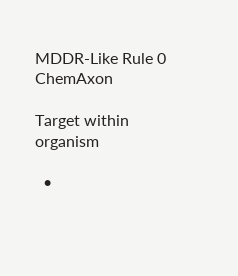MDDR-Like Rule 0 ChemAxon

Target within organism

  •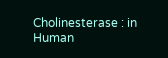Cholinesterase : in Human